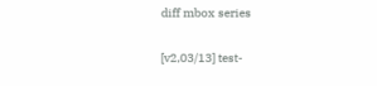diff mbox series

[v2,03/13] test-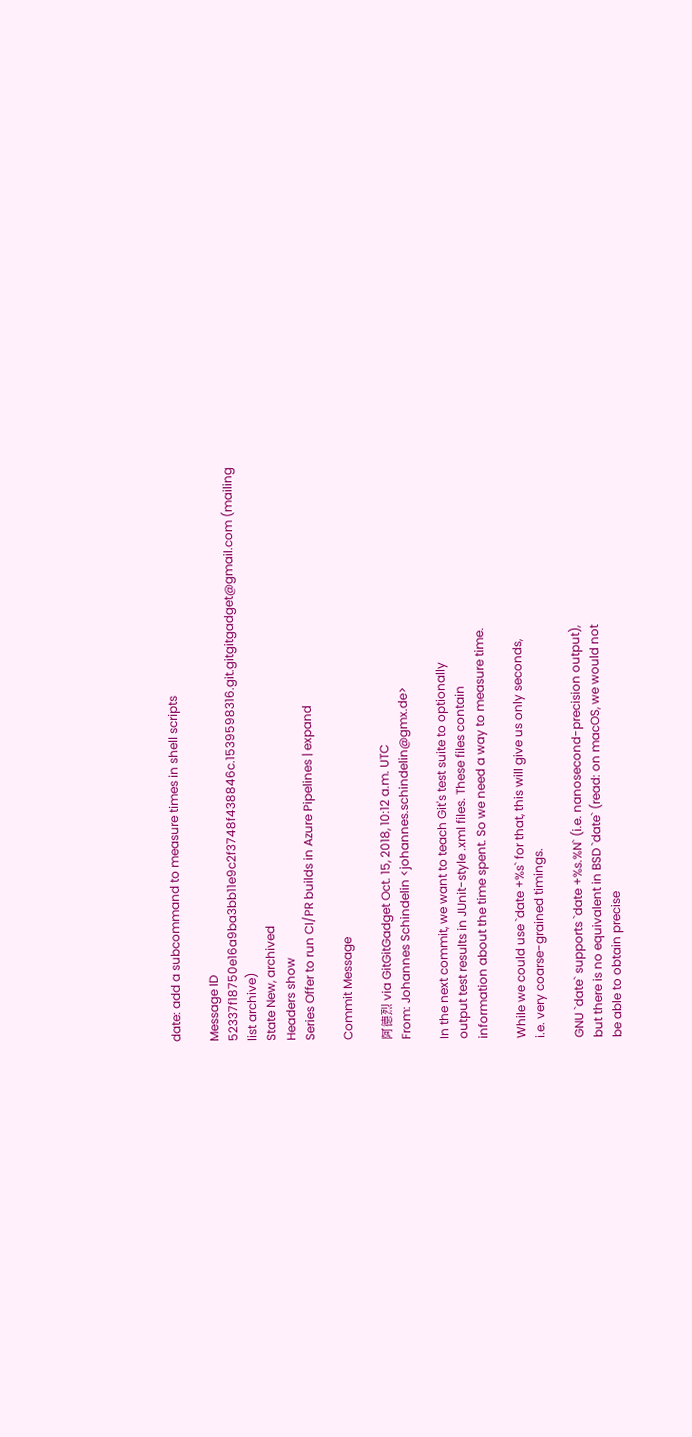date: add a subcommand to measure times in shell scripts

Message ID 52337f18750e16a9ba3bb11e9c2f3748f438846c.1539598316.git.gitgitgadget@gmail.com (mailing list archive)
State New, archived
Headers show
Series Offer to run CI/PR builds in Azure Pipelines | expand

Commit Message

阿德烈 via GitGitGadget Oct. 15, 2018, 10:12 a.m. UTC
From: Johannes Schindelin <johannes.schindelin@gmx.de>

In the next commit, we want to teach Git's test suite to optionally
output test results in JUnit-style .xml files. These files contain
information about the time spent. So we need a way to measure time.

While we could use `date +%s` for that, this will give us only seconds,
i.e. very coarse-grained timings.

GNU `date` supports `date +%s.%N` (i.e. nanosecond-precision output),
but there is no equivalent in BSD `date` (read: on macOS, we would not
be able to obtain precise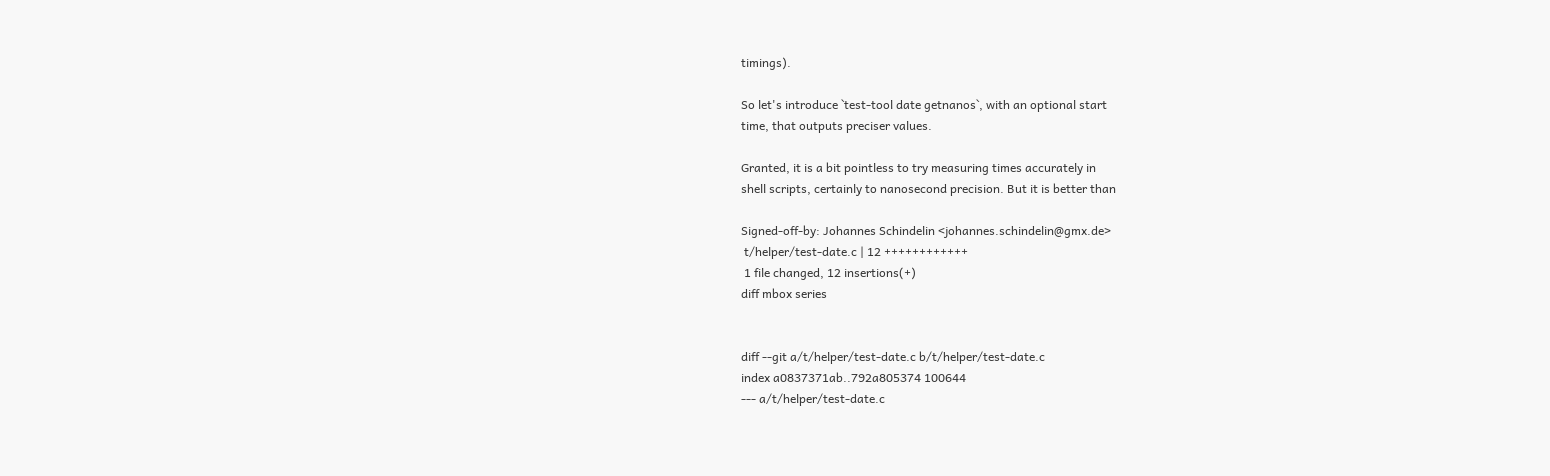timings).

So let's introduce `test-tool date getnanos`, with an optional start
time, that outputs preciser values.

Granted, it is a bit pointless to try measuring times accurately in
shell scripts, certainly to nanosecond precision. But it is better than

Signed-off-by: Johannes Schindelin <johannes.schindelin@gmx.de>
 t/helper/test-date.c | 12 ++++++++++++
 1 file changed, 12 insertions(+)
diff mbox series


diff --git a/t/helper/test-date.c b/t/helper/test-date.c
index a0837371ab..792a805374 100644
--- a/t/helper/test-date.c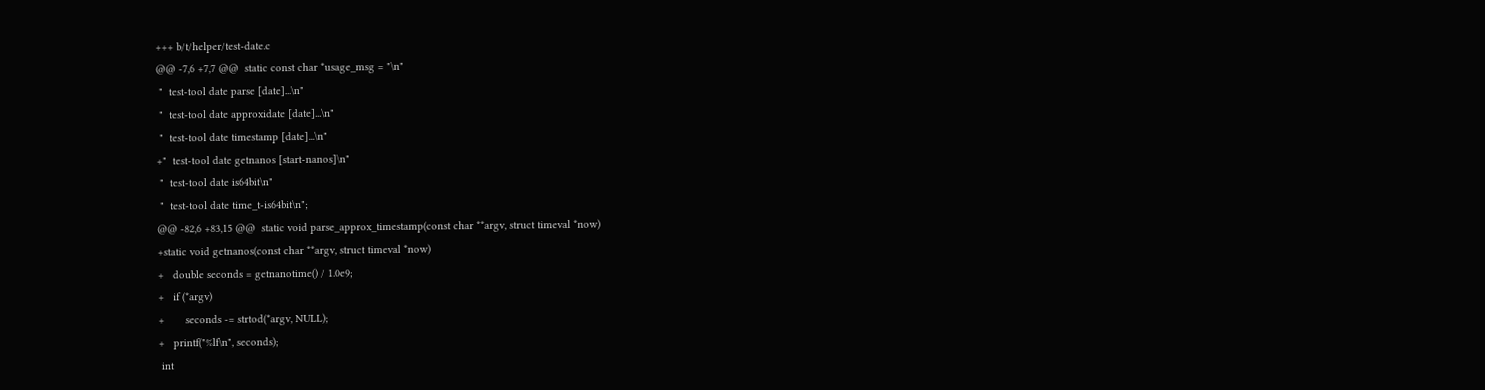+++ b/t/helper/test-date.c
@@ -7,6 +7,7 @@  static const char *usage_msg = "\n"
 "  test-tool date parse [date]...\n"
 "  test-tool date approxidate [date]...\n"
 "  test-tool date timestamp [date]...\n"
+"  test-tool date getnanos [start-nanos]\n"
 "  test-tool date is64bit\n"
 "  test-tool date time_t-is64bit\n";
@@ -82,6 +83,15 @@  static void parse_approx_timestamp(const char **argv, struct timeval *now)
+static void getnanos(const char **argv, struct timeval *now)
+   double seconds = getnanotime() / 1.0e9;
+   if (*argv)
+       seconds -= strtod(*argv, NULL);
+   printf("%lf\n", seconds);
 int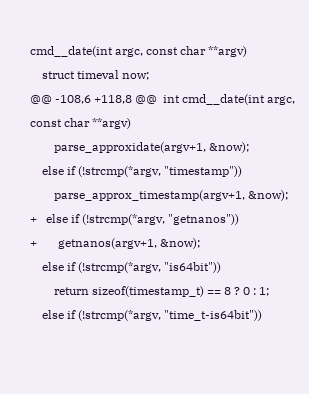cmd__date(int argc, const char **argv)
    struct timeval now;
@@ -108,6 +118,8 @@  int cmd__date(int argc, const char **argv)
        parse_approxidate(argv+1, &now);
    else if (!strcmp(*argv, "timestamp"))
        parse_approx_timestamp(argv+1, &now);
+   else if (!strcmp(*argv, "getnanos"))
+       getnanos(argv+1, &now);
    else if (!strcmp(*argv, "is64bit"))
        return sizeof(timestamp_t) == 8 ? 0 : 1;
    else if (!strcmp(*argv, "time_t-is64bit"))